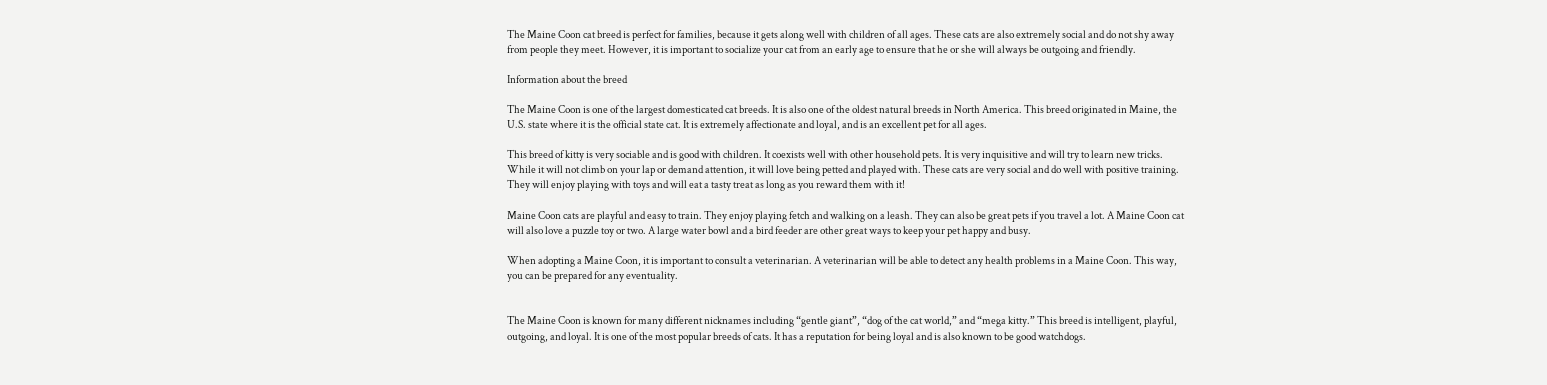The Maine Coon cat breed is perfect for families, because it gets along well with children of all ages. These cats are also extremely social and do not shy away from people they meet. However, it is important to socialize your cat from an early age to ensure that he or she will always be outgoing and friendly.

Information about the breed

The Maine Coon is one of the largest domesticated cat breeds. It is also one of the oldest natural breeds in North America. This breed originated in Maine, the U.S. state where it is the official state cat. It is extremely affectionate and loyal, and is an excellent pet for all ages.

This breed of kitty is very sociable and is good with children. It coexists well with other household pets. It is very inquisitive and will try to learn new tricks. While it will not climb on your lap or demand attention, it will love being petted and played with. These cats are very social and do well with positive training. They will enjoy playing with toys and will eat a tasty treat as long as you reward them with it!

Maine Coon cats are playful and easy to train. They enjoy playing fetch and walking on a leash. They can also be great pets if you travel a lot. A Maine Coon cat will also love a puzzle toy or two. A large water bowl and a bird feeder are other great ways to keep your pet happy and busy.

When adopting a Maine Coon, it is important to consult a veterinarian. A veterinarian will be able to detect any health problems in a Maine Coon. This way, you can be prepared for any eventuality.


The Maine Coon is known for many different nicknames including “gentle giant”, “dog of the cat world,” and “mega kitty.” This breed is intelligent, playful, outgoing, and loyal. It is one of the most popular breeds of cats. It has a reputation for being loyal and is also known to be good watchdogs.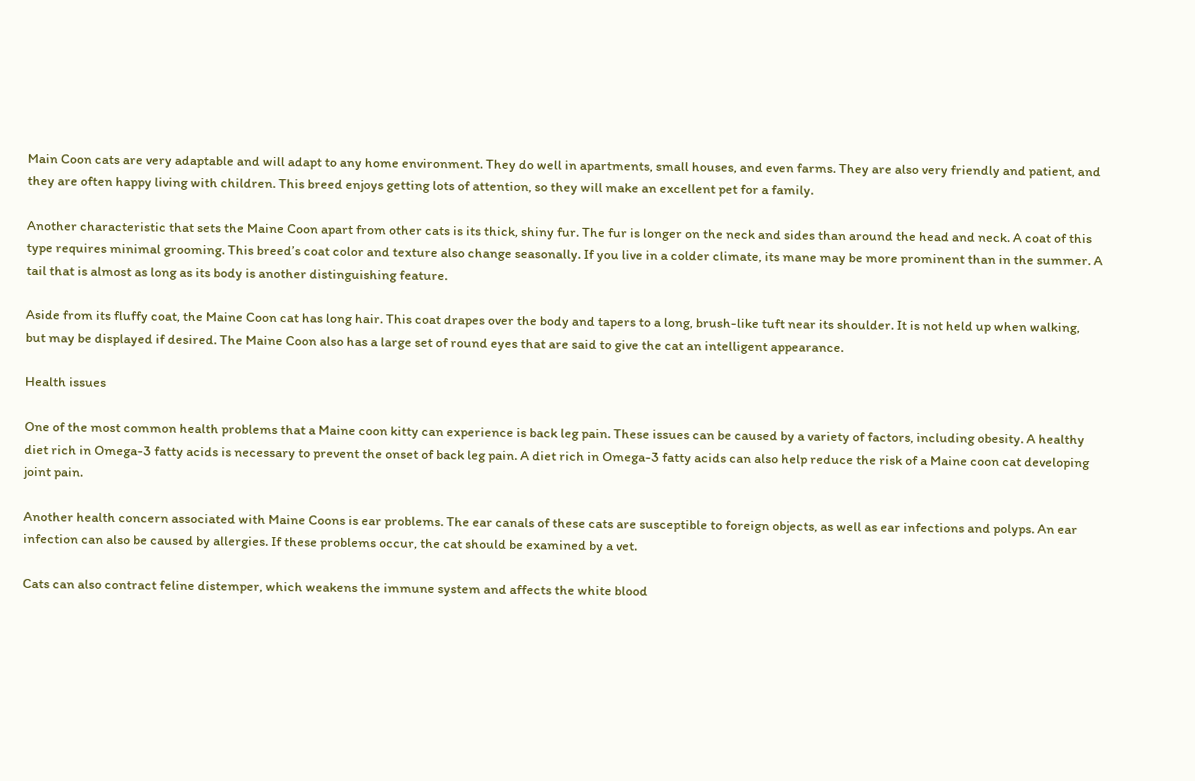Main Coon cats are very adaptable and will adapt to any home environment. They do well in apartments, small houses, and even farms. They are also very friendly and patient, and they are often happy living with children. This breed enjoys getting lots of attention, so they will make an excellent pet for a family.

Another characteristic that sets the Maine Coon apart from other cats is its thick, shiny fur. The fur is longer on the neck and sides than around the head and neck. A coat of this type requires minimal grooming. This breed’s coat color and texture also change seasonally. If you live in a colder climate, its mane may be more prominent than in the summer. A tail that is almost as long as its body is another distinguishing feature.

Aside from its fluffy coat, the Maine Coon cat has long hair. This coat drapes over the body and tapers to a long, brush-like tuft near its shoulder. It is not held up when walking, but may be displayed if desired. The Maine Coon also has a large set of round eyes that are said to give the cat an intelligent appearance.

Health issues

One of the most common health problems that a Maine coon kitty can experience is back leg pain. These issues can be caused by a variety of factors, including obesity. A healthy diet rich in Omega-3 fatty acids is necessary to prevent the onset of back leg pain. A diet rich in Omega-3 fatty acids can also help reduce the risk of a Maine coon cat developing joint pain.

Another health concern associated with Maine Coons is ear problems. The ear canals of these cats are susceptible to foreign objects, as well as ear infections and polyps. An ear infection can also be caused by allergies. If these problems occur, the cat should be examined by a vet.

Cats can also contract feline distemper, which weakens the immune system and affects the white blood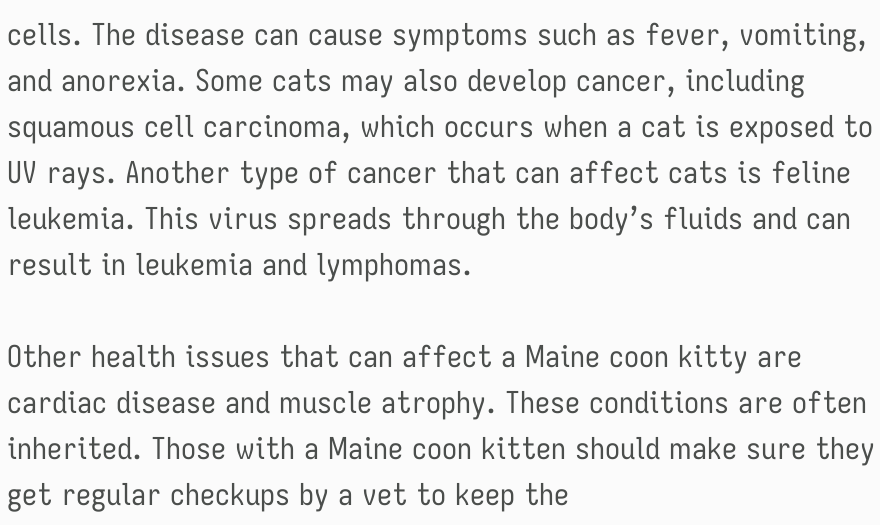cells. The disease can cause symptoms such as fever, vomiting, and anorexia. Some cats may also develop cancer, including squamous cell carcinoma, which occurs when a cat is exposed to UV rays. Another type of cancer that can affect cats is feline leukemia. This virus spreads through the body’s fluids and can result in leukemia and lymphomas.

Other health issues that can affect a Maine coon kitty are cardiac disease and muscle atrophy. These conditions are often inherited. Those with a Maine coon kitten should make sure they get regular checkups by a vet to keep the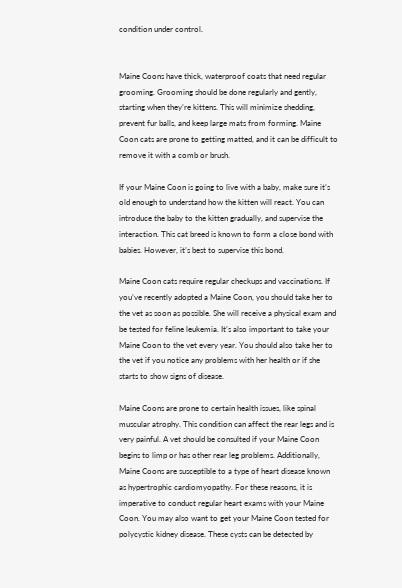condition under control.


Maine Coons have thick, waterproof coats that need regular grooming. Grooming should be done regularly and gently, starting when they’re kittens. This will minimize shedding, prevent fur balls, and keep large mats from forming. Maine Coon cats are prone to getting matted, and it can be difficult to remove it with a comb or brush.

If your Maine Coon is going to live with a baby, make sure it’s old enough to understand how the kitten will react. You can introduce the baby to the kitten gradually, and supervise the interaction. This cat breed is known to form a close bond with babies. However, it’s best to supervise this bond.

Maine Coon cats require regular checkups and vaccinations. If you’ve recently adopted a Maine Coon, you should take her to the vet as soon as possible. She will receive a physical exam and be tested for feline leukemia. It’s also important to take your Maine Coon to the vet every year. You should also take her to the vet if you notice any problems with her health or if she starts to show signs of disease.

Maine Coons are prone to certain health issues, like spinal muscular atrophy. This condition can affect the rear legs and is very painful. A vet should be consulted if your Maine Coon begins to limp or has other rear leg problems. Additionally, Maine Coons are susceptible to a type of heart disease known as hypertrophic cardiomyopathy. For these reasons, it is imperative to conduct regular heart exams with your Maine Coon. You may also want to get your Maine Coon tested for polycystic kidney disease. These cysts can be detected by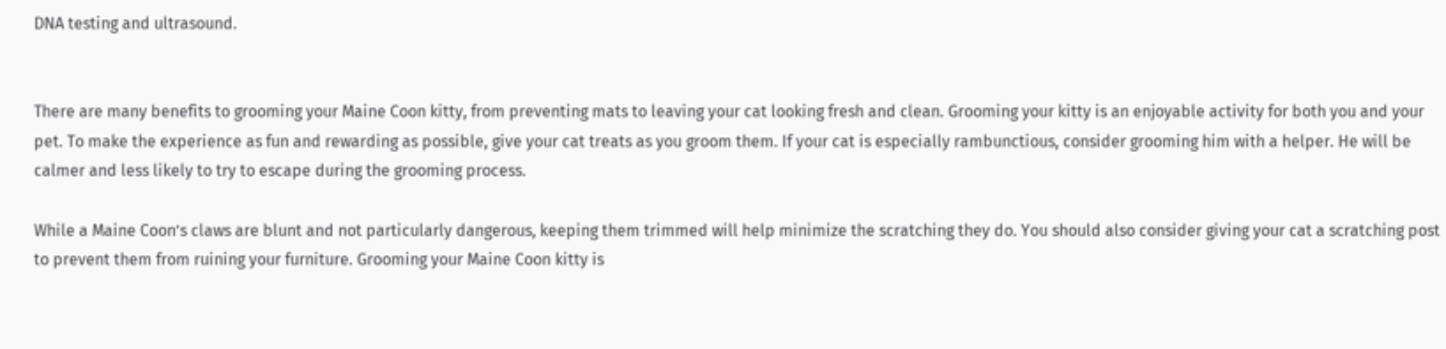DNA testing and ultrasound.


There are many benefits to grooming your Maine Coon kitty, from preventing mats to leaving your cat looking fresh and clean. Grooming your kitty is an enjoyable activity for both you and your pet. To make the experience as fun and rewarding as possible, give your cat treats as you groom them. If your cat is especially rambunctious, consider grooming him with a helper. He will be calmer and less likely to try to escape during the grooming process.

While a Maine Coon’s claws are blunt and not particularly dangerous, keeping them trimmed will help minimize the scratching they do. You should also consider giving your cat a scratching post to prevent them from ruining your furniture. Grooming your Maine Coon kitty is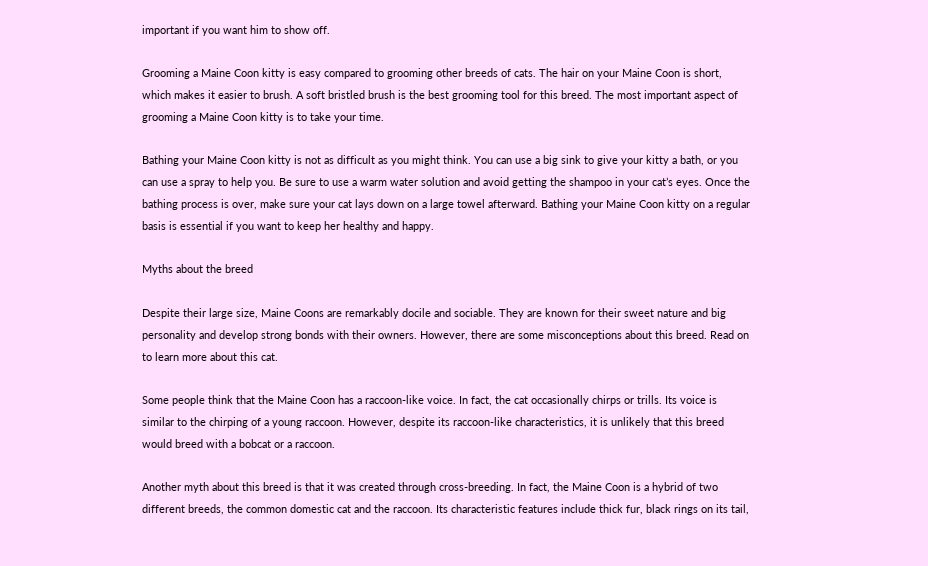important if you want him to show off.

Grooming a Maine Coon kitty is easy compared to grooming other breeds of cats. The hair on your Maine Coon is short, which makes it easier to brush. A soft bristled brush is the best grooming tool for this breed. The most important aspect of grooming a Maine Coon kitty is to take your time.

Bathing your Maine Coon kitty is not as difficult as you might think. You can use a big sink to give your kitty a bath, or you can use a spray to help you. Be sure to use a warm water solution and avoid getting the shampoo in your cat’s eyes. Once the bathing process is over, make sure your cat lays down on a large towel afterward. Bathing your Maine Coon kitty on a regular basis is essential if you want to keep her healthy and happy.

Myths about the breed

Despite their large size, Maine Coons are remarkably docile and sociable. They are known for their sweet nature and big personality and develop strong bonds with their owners. However, there are some misconceptions about this breed. Read on to learn more about this cat.

Some people think that the Maine Coon has a raccoon-like voice. In fact, the cat occasionally chirps or trills. Its voice is similar to the chirping of a young raccoon. However, despite its raccoon-like characteristics, it is unlikely that this breed would breed with a bobcat or a raccoon.

Another myth about this breed is that it was created through cross-breeding. In fact, the Maine Coon is a hybrid of two different breeds, the common domestic cat and the raccoon. Its characteristic features include thick fur, black rings on its tail,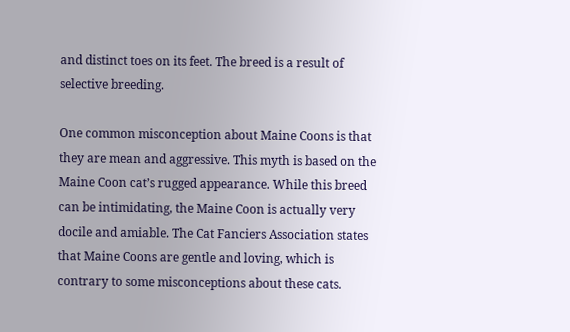and distinct toes on its feet. The breed is a result of selective breeding.

One common misconception about Maine Coons is that they are mean and aggressive. This myth is based on the Maine Coon cat’s rugged appearance. While this breed can be intimidating, the Maine Coon is actually very docile and amiable. The Cat Fanciers Association states that Maine Coons are gentle and loving, which is contrary to some misconceptions about these cats.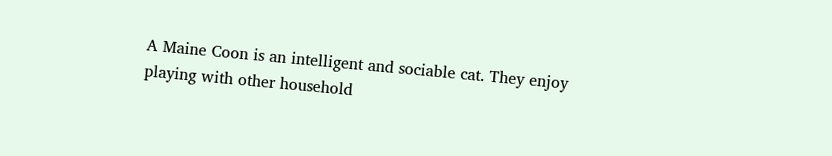A Maine Coon is an intelligent and sociable cat. They enjoy playing with other household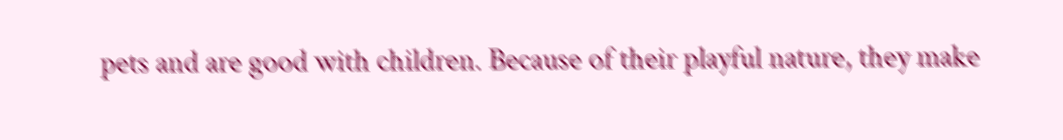pets and are good with children. Because of their playful nature, they make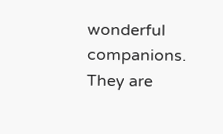wonderful companions. They are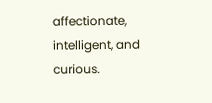affectionate, intelligent, and curious.